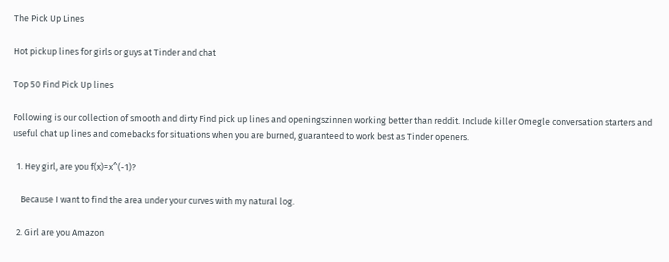The Pick Up Lines

Hot pickup lines for girls or guys at Tinder and chat

Top 50 Find Pick Up lines

Following is our collection of smooth and dirty Find pick up lines and openingszinnen working better than reddit. Include killer Omegle conversation starters and useful chat up lines and comebacks for situations when you are burned, guaranteed to work best as Tinder openers.

  1. Hey girl, are you f(x)=x^(-1)?

    Because I want to find the area under your curves with my natural log.

  2. Girl are you Amazon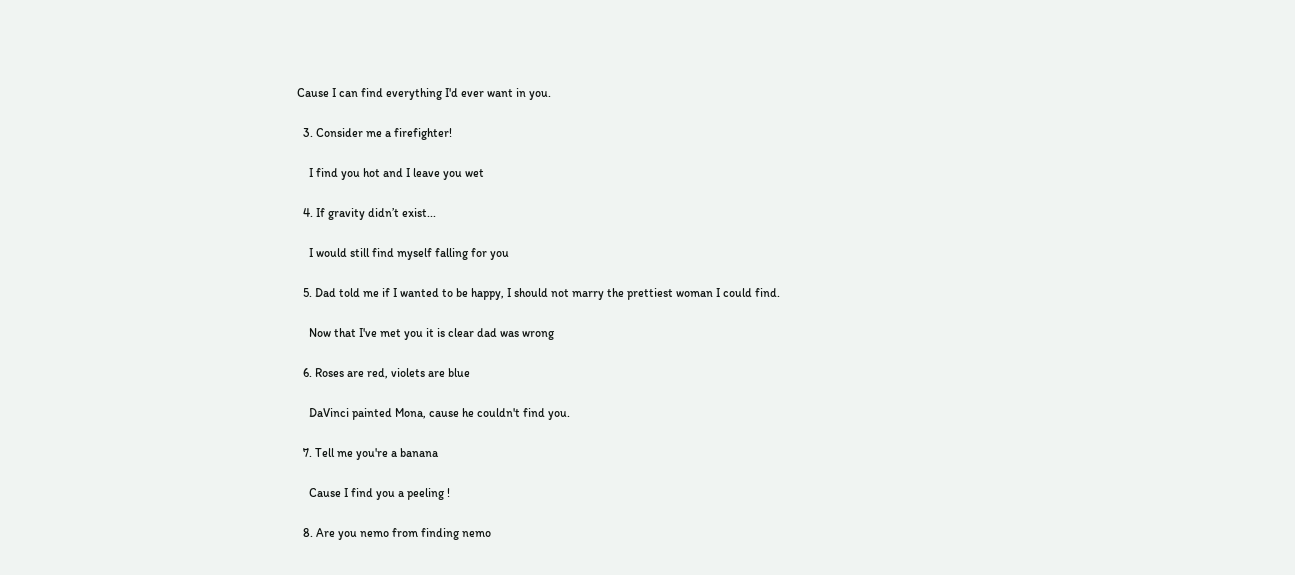Cause I can find everything I'd ever want in you.

  3. Consider me a firefighter!

    I find you hot and I leave you wet

  4. If gravity didn’t exist...

    I would still find myself falling for you

  5. Dad told me if I wanted to be happy, I should not marry the prettiest woman I could find.

    Now that I've met you it is clear dad was wrong

  6. Roses are red, violets are blue

    DaVinci painted Mona, cause he couldn't find you.

  7. Tell me you're a banana

    Cause I find you a peeling !

  8. Are you nemo from finding nemo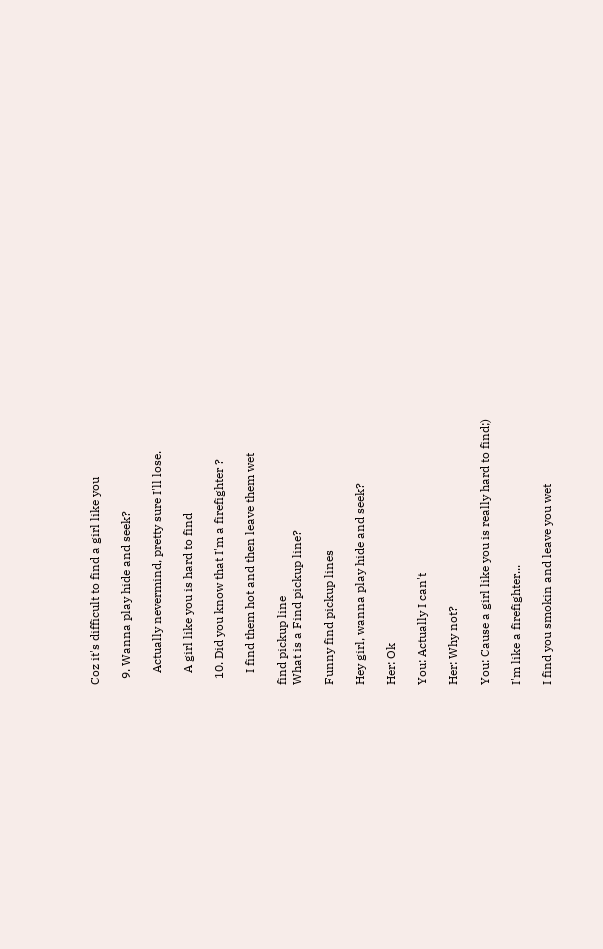Coz it's difficult to find a girl like you

  9. Wanna play hide and seek?

    Actually nevermind, pretty sure I'll lose.

    A girl like you is hard to find

  10. Did you know that I'm a firefighter ?

    I find them hot and then leave them wet

find pickup line
What is a Find pickup line?

Funny find pickup lines

Hey girl, wanna play hide and seek?

Her: Ok

You: Actually I can't

Her: Why not?

You: Cause a girl like you is really hard to find;)

I'm like a firefighter...

I find you smokin and leave you wet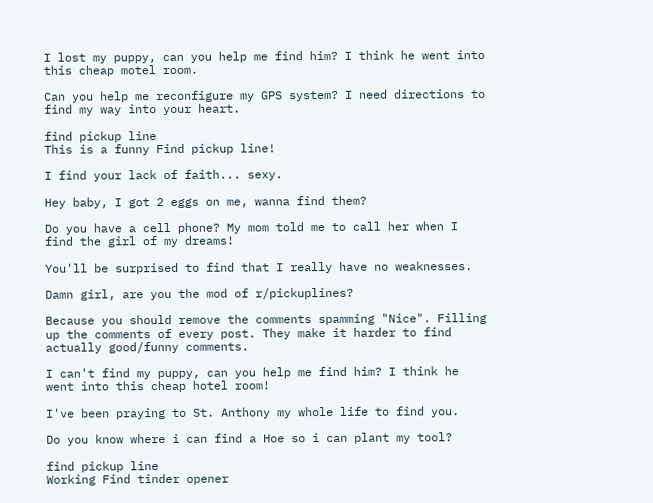I lost my puppy, can you help me find him? I think he went into this cheap motel room.

Can you help me reconfigure my GPS system? I need directions to find my way into your heart.

find pickup line
This is a funny Find pickup line!

I find your lack of faith... sexy.

Hey baby, I got 2 eggs on me, wanna find them?

Do you have a cell phone? My mom told me to call her when I find the girl of my dreams!

You'll be surprised to find that I really have no weaknesses.

Damn girl, are you the mod of r/pickuplines?

Because you should remove the comments spamming "Nice". Filling up the comments of every post. They make it harder to find actually good/funny comments.

I can't find my puppy, can you help me find him? I think he went into this cheap hotel room!

I've been praying to St. Anthony my whole life to find you.

Do you know where i can find a Hoe so i can plant my tool?

find pickup line
Working Find tinder opener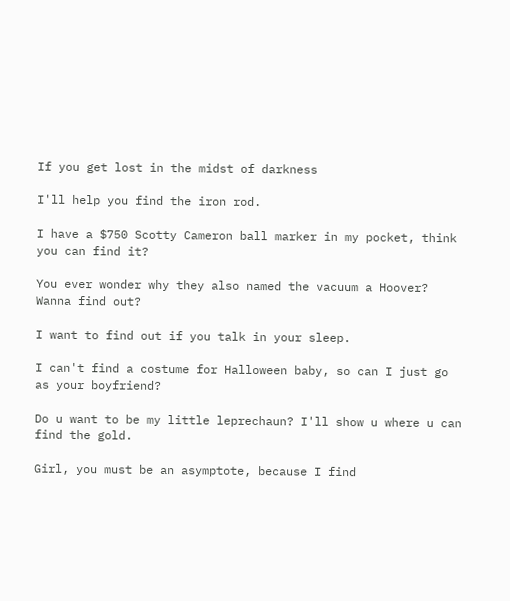If you get lost in the midst of darkness

I'll help you find the iron rod.

I have a $750 Scotty Cameron ball marker in my pocket, think you can find it?

You ever wonder why they also named the vacuum a Hoover? Wanna find out?

I want to find out if you talk in your sleep.

I can't find a costume for Halloween baby, so can I just go as your boyfriend?

Do u want to be my little leprechaun? I'll show u where u can find the gold.

Girl, you must be an asymptote, because I find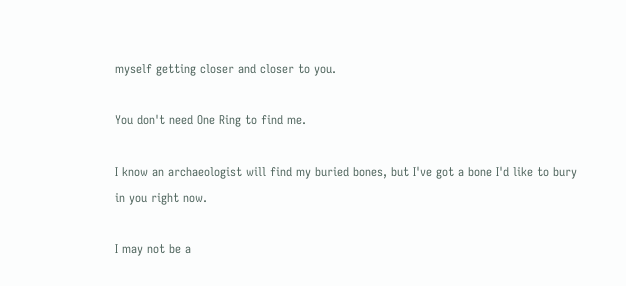myself getting closer and closer to you.

You don't need One Ring to find me.

I know an archaeologist will find my buried bones, but I've got a bone I'd like to bury in you right now.

I may not be a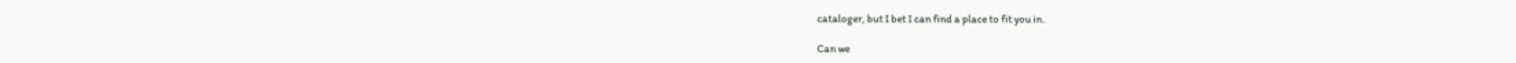cataloger, but I bet I can find a place to fit you in.

Can we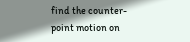find the counter-point motion on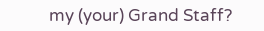my (your) Grand Staff?